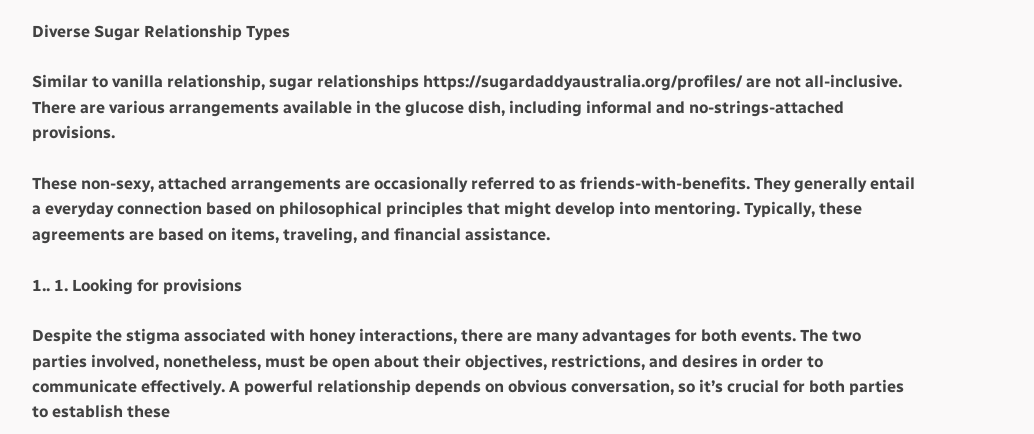Diverse Sugar Relationship Types

Similar to vanilla relationship, sugar relationships https://sugardaddyaustralia.org/profiles/ are not all-inclusive. There are various arrangements available in the glucose dish, including informal and no-strings-attached provisions.

These non-sexy, attached arrangements are occasionally referred to as friends-with-benefits. They generally entail a everyday connection based on philosophical principles that might develop into mentoring. Typically, these agreements are based on items, traveling, and financial assistance.

1.. 1. Looking for provisions

Despite the stigma associated with honey interactions, there are many advantages for both events. The two parties involved, nonetheless, must be open about their objectives, restrictions, and desires in order to communicate effectively. A powerful relationship depends on obvious conversation, so it’s crucial for both parties to establish these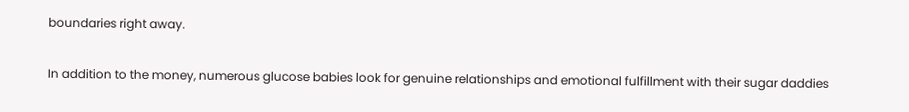boundaries right away.

In addition to the money, numerous glucose babies look for genuine relationships and emotional fulfillment with their sugar daddies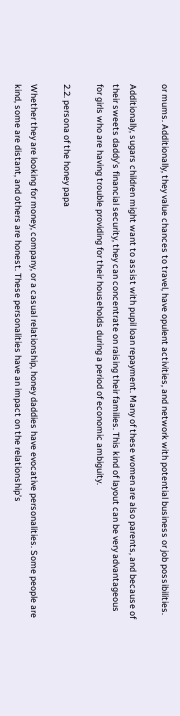or mums. Additionally, they value chances to travel, have opulent activities, and network with potential business or job possibilities.

Additionally, sugars children might want to assist with pupil loan repayment. Many of these women are also parents, and because of their sweets daddy’s financial security, they can concentrate on raising their families. This kind of layout can be very advantageous for girls who are having trouble providing for their households during a period of economic ambiguity.

2.2. persona of the honey papa

Whether they are looking for money, company, or a casual relationship, honey daddies have evocative personalities. Some people are kind, some are distant, and others are honest. These personalities have an impact on the relationship’s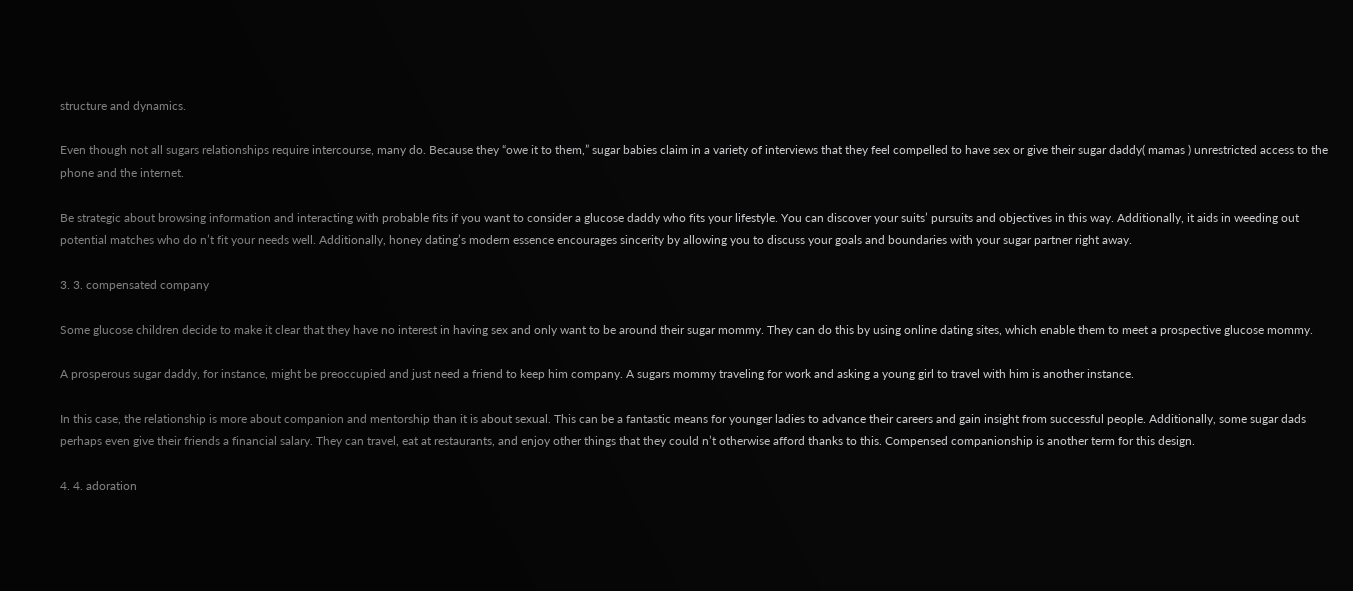structure and dynamics.

Even though not all sugars relationships require intercourse, many do. Because they “owe it to them,” sugar babies claim in a variety of interviews that they feel compelled to have sex or give their sugar daddy( mamas ) unrestricted access to the phone and the internet.

Be strategic about browsing information and interacting with probable fits if you want to consider a glucose daddy who fits your lifestyle. You can discover your suits’ pursuits and objectives in this way. Additionally, it aids in weeding out potential matches who do n’t fit your needs well. Additionally, honey dating’s modern essence encourages sincerity by allowing you to discuss your goals and boundaries with your sugar partner right away.

3. 3. compensated company

Some glucose children decide to make it clear that they have no interest in having sex and only want to be around their sugar mommy. They can do this by using online dating sites, which enable them to meet a prospective glucose mommy.

A prosperous sugar daddy, for instance, might be preoccupied and just need a friend to keep him company. A sugars mommy traveling for work and asking a young girl to travel with him is another instance.

In this case, the relationship is more about companion and mentorship than it is about sexual. This can be a fantastic means for younger ladies to advance their careers and gain insight from successful people. Additionally, some sugar dads perhaps even give their friends a financial salary. They can travel, eat at restaurants, and enjoy other things that they could n’t otherwise afford thanks to this. Compensed companionship is another term for this design.

4. 4. adoration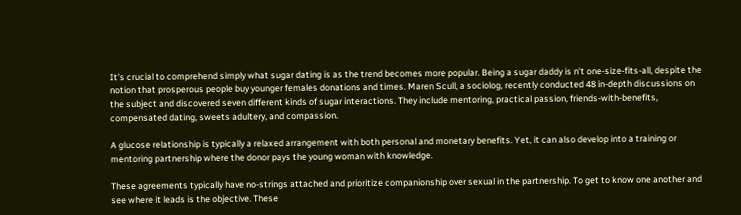It’s crucial to comprehend simply what sugar dating is as the trend becomes more popular. Being a sugar daddy is n’t one-size-fits-all, despite the notion that prosperous people buy younger females donations and times. Maren Scull, a sociolog, recently conducted 48 in-depth discussions on the subject and discovered seven different kinds of sugar interactions. They include mentoring, practical passion, friends-with-benefits, compensated dating, sweets adultery, and compassion.

A glucose relationship is typically a relaxed arrangement with both personal and monetary benefits. Yet, it can also develop into a training or mentoring partnership where the donor pays the young woman with knowledge.

These agreements typically have no-strings attached and prioritize companionship over sexual in the partnership. To get to know one another and see where it leads is the objective. These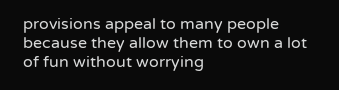provisions appeal to many people because they allow them to own a lot of fun without worrying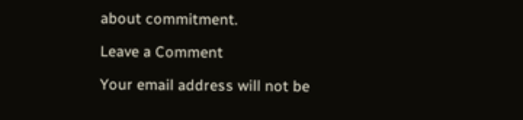about commitment.

Leave a Comment

Your email address will not be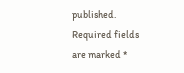published. Required fields are marked *